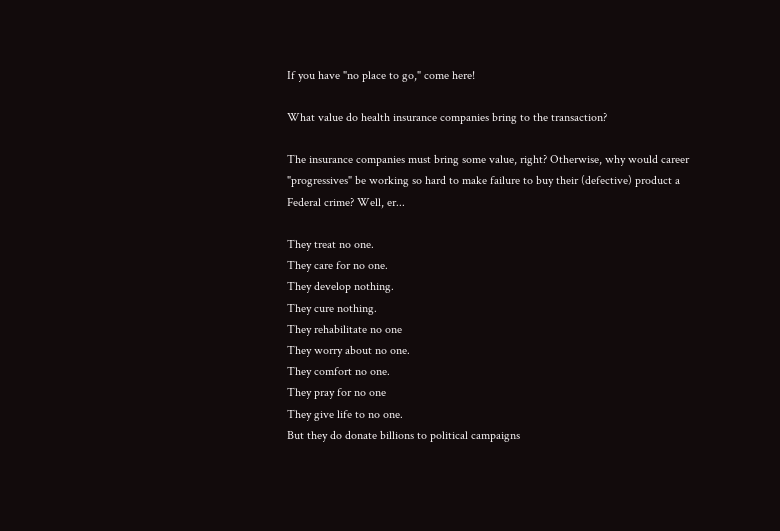If you have "no place to go," come here!

What value do health insurance companies bring to the transaction?

The insurance companies must bring some value, right? Otherwise, why would career "progressives" be working so hard to make failure to buy their (defective) product a Federal crime? Well, er...

They treat no one.
They care for no one.
They develop nothing.
They cure nothing.
They rehabilitate no one
They worry about no one.
They comfort no one.
They pray for no one
They give life to no one.
But they do donate billions to political campaigns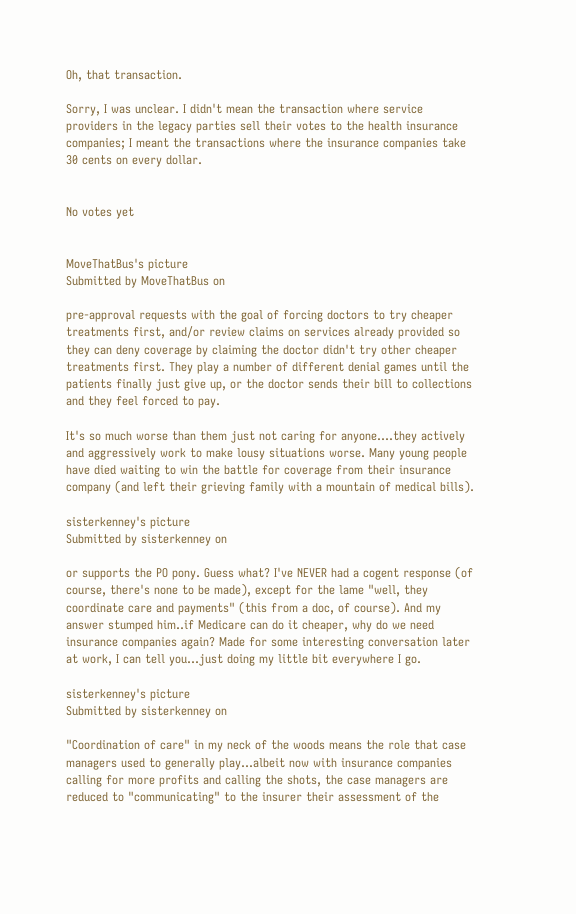Oh, that transaction.

Sorry, I was unclear. I didn't mean the transaction where service providers in the legacy parties sell their votes to the health insurance companies; I meant the transactions where the insurance companies take 30 cents on every dollar.


No votes yet


MoveThatBus's picture
Submitted by MoveThatBus on

pre-approval requests with the goal of forcing doctors to try cheaper treatments first, and/or review claims on services already provided so they can deny coverage by claiming the doctor didn't try other cheaper treatments first. They play a number of different denial games until the patients finally just give up, or the doctor sends their bill to collections and they feel forced to pay.

It's so much worse than them just not caring for anyone....they actively and aggressively work to make lousy situations worse. Many young people have died waiting to win the battle for coverage from their insurance company (and left their grieving family with a mountain of medical bills).

sisterkenney's picture
Submitted by sisterkenney on

or supports the PO pony. Guess what? I've NEVER had a cogent response (of course, there's none to be made), except for the lame "well, they coordinate care and payments" (this from a doc, of course). And my answer stumped him..if Medicare can do it cheaper, why do we need insurance companies again? Made for some interesting conversation later at work, I can tell you...just doing my little bit everywhere I go.

sisterkenney's picture
Submitted by sisterkenney on

"Coordination of care" in my neck of the woods means the role that case managers used to generally play...albeit now with insurance companies calling for more profits and calling the shots, the case managers are reduced to "communicating" to the insurer their assessment of the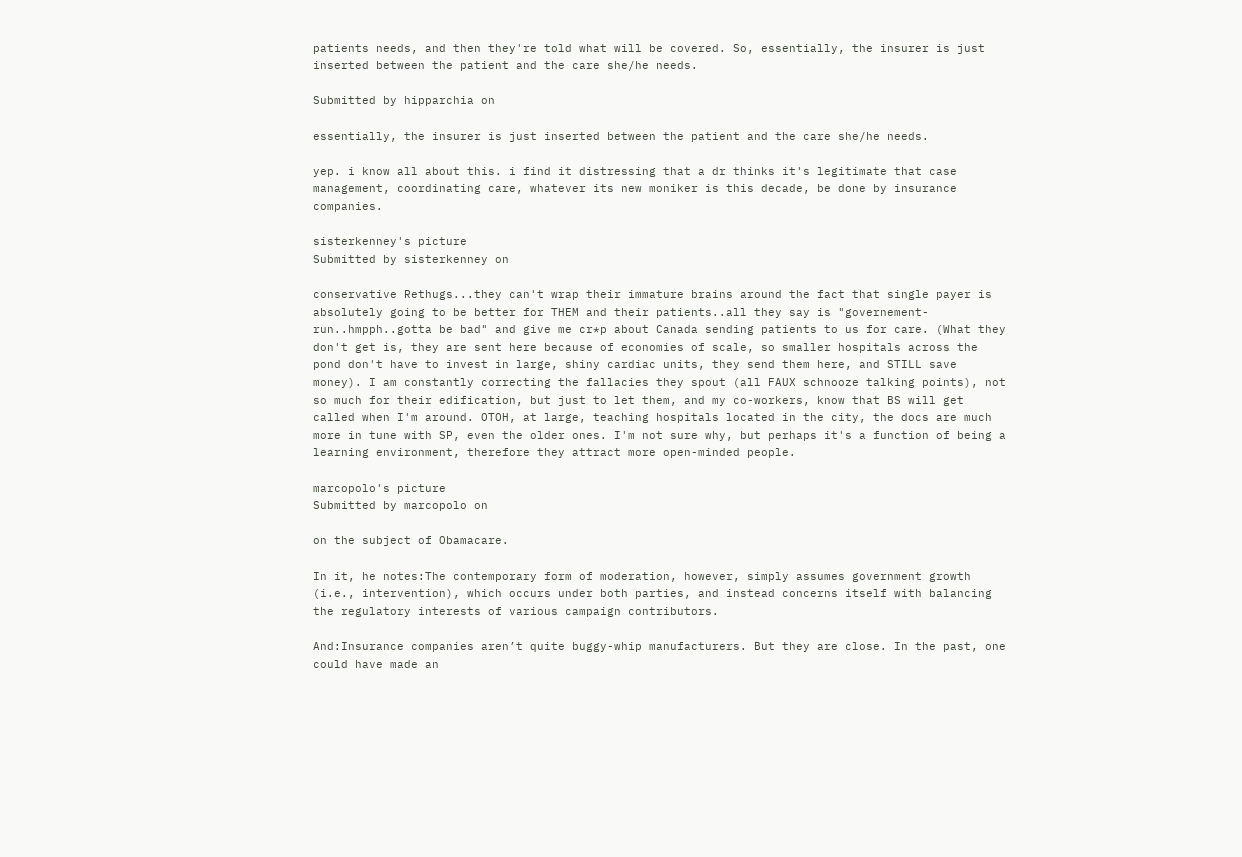patients needs, and then they're told what will be covered. So, essentially, the insurer is just inserted between the patient and the care she/he needs.

Submitted by hipparchia on

essentially, the insurer is just inserted between the patient and the care she/he needs.

yep. i know all about this. i find it distressing that a dr thinks it's legitimate that case management, coordinating care, whatever its new moniker is this decade, be done by insurance companies.

sisterkenney's picture
Submitted by sisterkenney on

conservative Rethugs...they can't wrap their immature brains around the fact that single payer is absolutely going to be better for THEM and their patients..all they say is "governement-run..hmpph..gotta be bad" and give me cr*p about Canada sending patients to us for care. (What they don't get is, they are sent here because of economies of scale, so smaller hospitals across the pond don't have to invest in large, shiny cardiac units, they send them here, and STILL save money). I am constantly correcting the fallacies they spout (all FAUX schnooze talking points), not so much for their edification, but just to let them, and my co-workers, know that BS will get called when I'm around. OTOH, at large, teaching hospitals located in the city, the docs are much more in tune with SP, even the older ones. I'm not sure why, but perhaps it's a function of being a learning environment, therefore they attract more open-minded people.

marcopolo's picture
Submitted by marcopolo on

on the subject of Obamacare.

In it, he notes:The contemporary form of moderation, however, simply assumes government growth (i.e., intervention), which occurs under both parties, and instead concerns itself with balancing the regulatory interests of various campaign contributors.

And:Insurance companies aren’t quite buggy-whip manufacturers. But they are close. In the past, one could have made an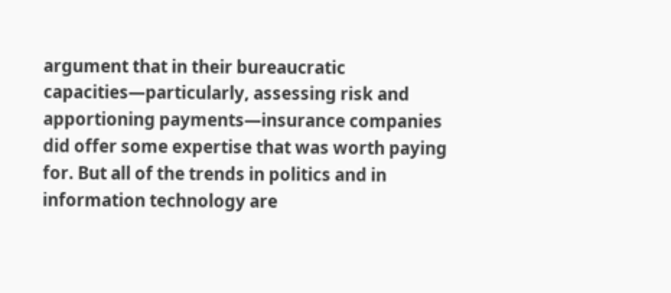argument that in their bureaucratic capacities—particularly, assessing risk and apportioning payments—insurance companies did offer some expertise that was worth paying for. But all of the trends in politics and in information technology are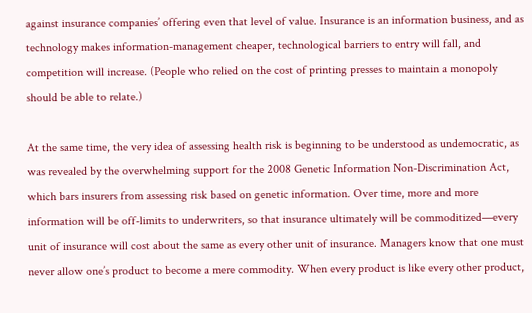against insurance companies’ offering even that level of value. Insurance is an information business, and as technology makes information-management cheaper, technological barriers to entry will fall, and competition will increase. (People who relied on the cost of printing presses to maintain a monopoly should be able to relate.)

At the same time, the very idea of assessing health risk is beginning to be understood as undemocratic, as was revealed by the overwhelming support for the 2008 Genetic Information Non-Discrimination Act, which bars insurers from assessing risk based on genetic information. Over time, more and more information will be off-limits to underwriters, so that insurance ultimately will be commoditized—every unit of insurance will cost about the same as every other unit of insurance. Managers know that one must never allow one’s product to become a mere commodity. When every product is like every other product,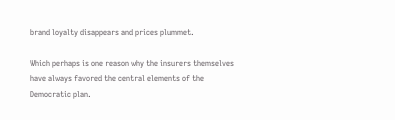brand loyalty disappears and prices plummet.

Which perhaps is one reason why the insurers themselves have always favored the central elements of the Democratic plan.